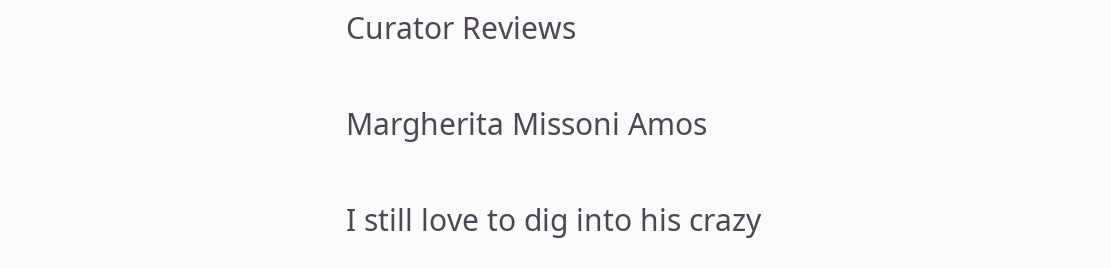Curator Reviews

Margherita Missoni Amos

I still love to dig into his crazy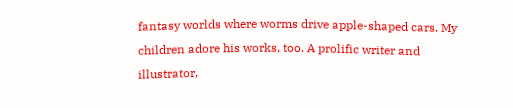fantasy worlds where worms drive apple-shaped cars. My children adore his works, too. A prolific writer and illustrator,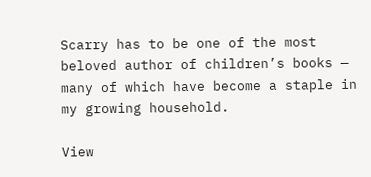Scarry has to be one of the most beloved author of children’s books — many of which have become a staple in my growing household.

View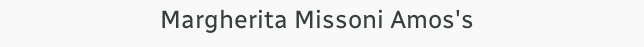Margherita Missoni Amos's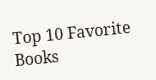Top 10 Favorite Books